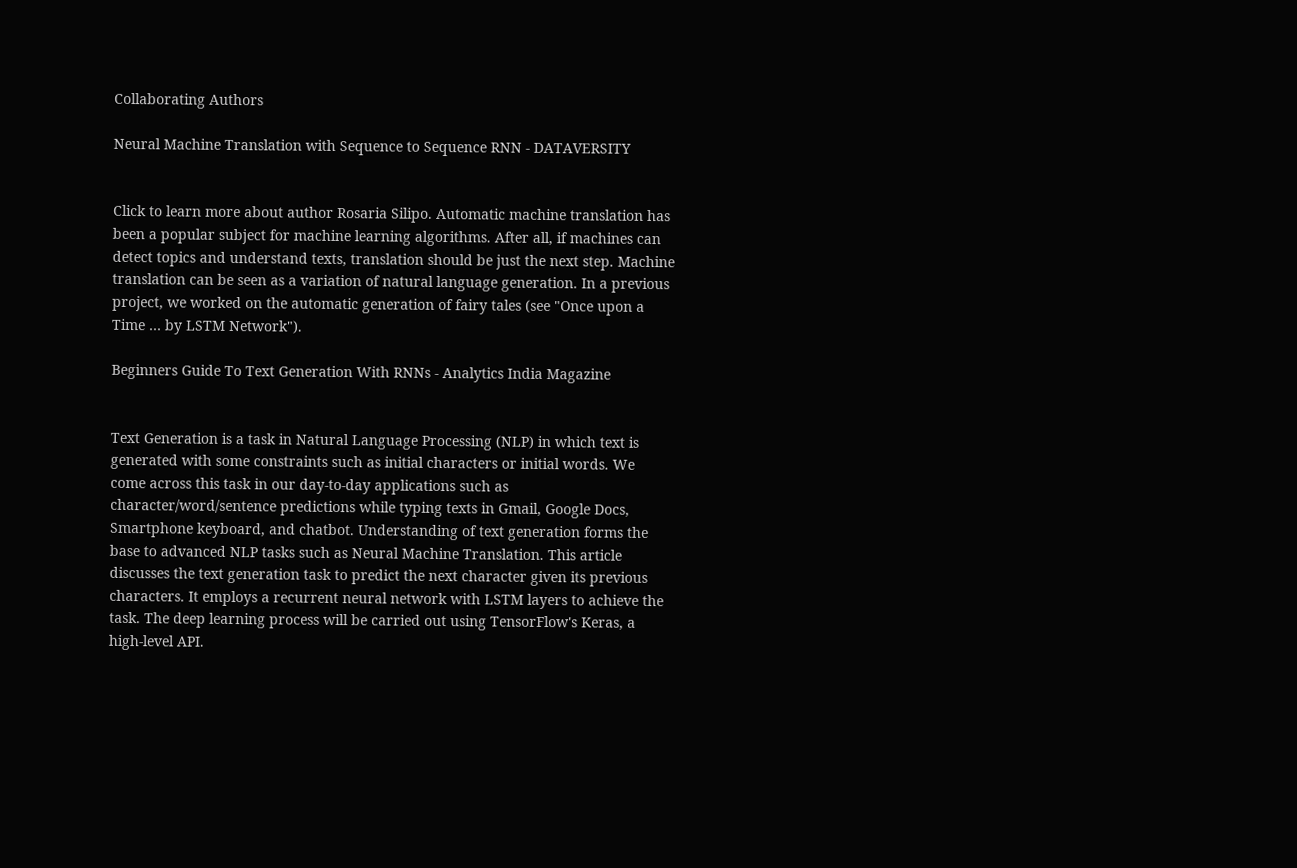Collaborating Authors

Neural Machine Translation with Sequence to Sequence RNN - DATAVERSITY


Click to learn more about author Rosaria Silipo. Automatic machine translation has been a popular subject for machine learning algorithms. After all, if machines can detect topics and understand texts, translation should be just the next step. Machine translation can be seen as a variation of natural language generation. In a previous project, we worked on the automatic generation of fairy tales (see "Once upon a Time … by LSTM Network").

Beginners Guide To Text Generation With RNNs - Analytics India Magazine


Text Generation is a task in Natural Language Processing (NLP) in which text is generated with some constraints such as initial characters or initial words. We come across this task in our day-to-day applications such as character/word/sentence predictions while typing texts in Gmail, Google Docs, Smartphone keyboard, and chatbot. Understanding of text generation forms the base to advanced NLP tasks such as Neural Machine Translation. This article discusses the text generation task to predict the next character given its previous characters. It employs a recurrent neural network with LSTM layers to achieve the task. The deep learning process will be carried out using TensorFlow's Keras, a high-level API.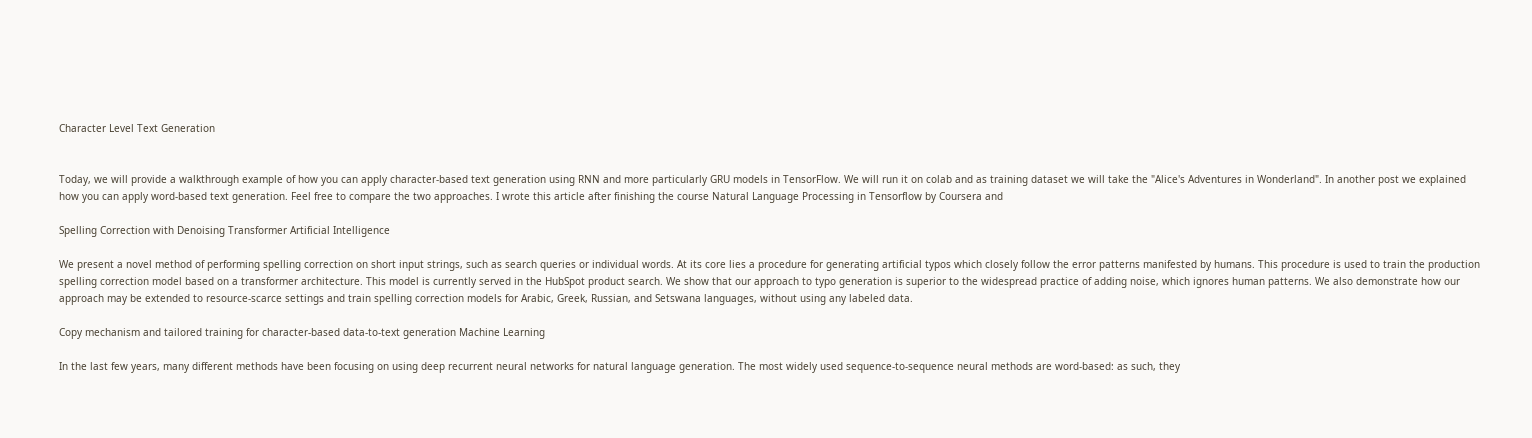Character Level Text Generation


Today, we will provide a walkthrough example of how you can apply character-based text generation using RNN and more particularly GRU models in TensorFlow. We will run it on colab and as training dataset we will take the "Alice's Adventures in Wonderland". In another post we explained how you can apply word-based text generation. Feel free to compare the two approaches. I wrote this article after finishing the course Natural Language Processing in Tensorflow by Coursera and

Spelling Correction with Denoising Transformer Artificial Intelligence

We present a novel method of performing spelling correction on short input strings, such as search queries or individual words. At its core lies a procedure for generating artificial typos which closely follow the error patterns manifested by humans. This procedure is used to train the production spelling correction model based on a transformer architecture. This model is currently served in the HubSpot product search. We show that our approach to typo generation is superior to the widespread practice of adding noise, which ignores human patterns. We also demonstrate how our approach may be extended to resource-scarce settings and train spelling correction models for Arabic, Greek, Russian, and Setswana languages, without using any labeled data.

Copy mechanism and tailored training for character-based data-to-text generation Machine Learning

In the last few years, many different methods have been focusing on using deep recurrent neural networks for natural language generation. The most widely used sequence-to-sequence neural methods are word-based: as such, they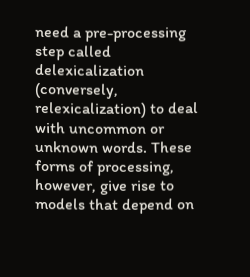need a pre-processing step called delexicalization (conversely, relexicalization) to deal with uncommon or unknown words. These forms of processing, however, give rise to models that depend on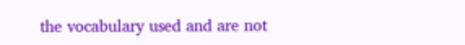the vocabulary used and are not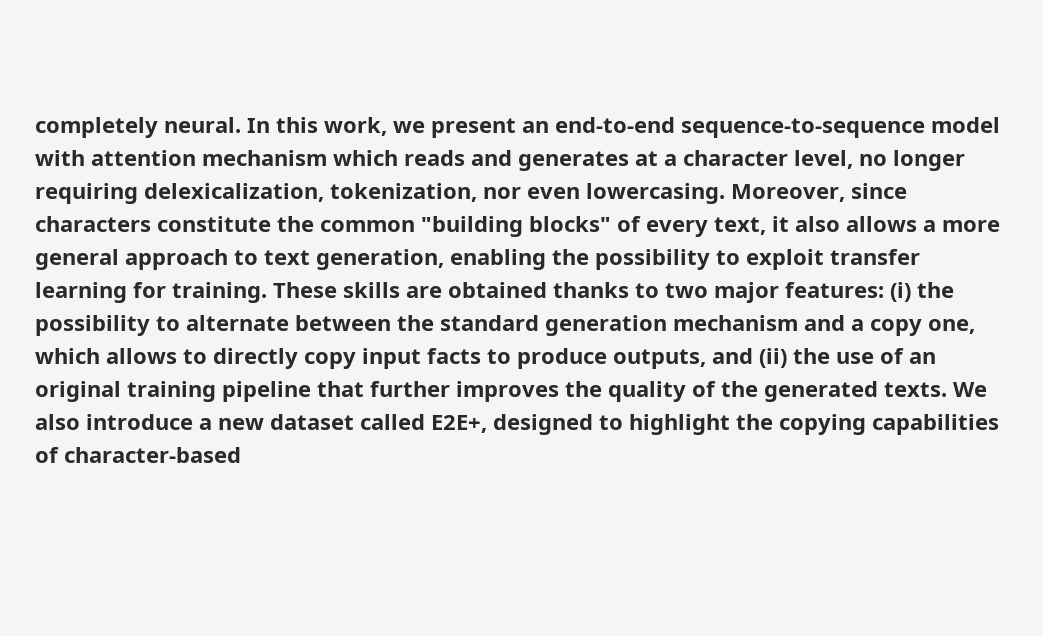completely neural. In this work, we present an end-to-end sequence-to-sequence model with attention mechanism which reads and generates at a character level, no longer requiring delexicalization, tokenization, nor even lowercasing. Moreover, since characters constitute the common "building blocks" of every text, it also allows a more general approach to text generation, enabling the possibility to exploit transfer learning for training. These skills are obtained thanks to two major features: (i) the possibility to alternate between the standard generation mechanism and a copy one, which allows to directly copy input facts to produce outputs, and (ii) the use of an original training pipeline that further improves the quality of the generated texts. We also introduce a new dataset called E2E+, designed to highlight the copying capabilities of character-based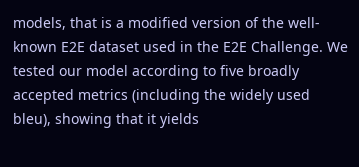models, that is a modified version of the well-known E2E dataset used in the E2E Challenge. We tested our model according to five broadly accepted metrics (including the widely used bleu), showing that it yields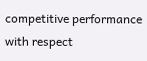competitive performance with respect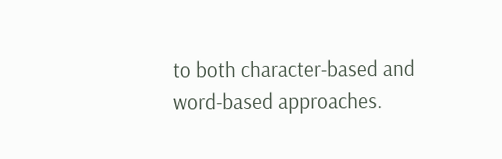to both character-based and word-based approaches.